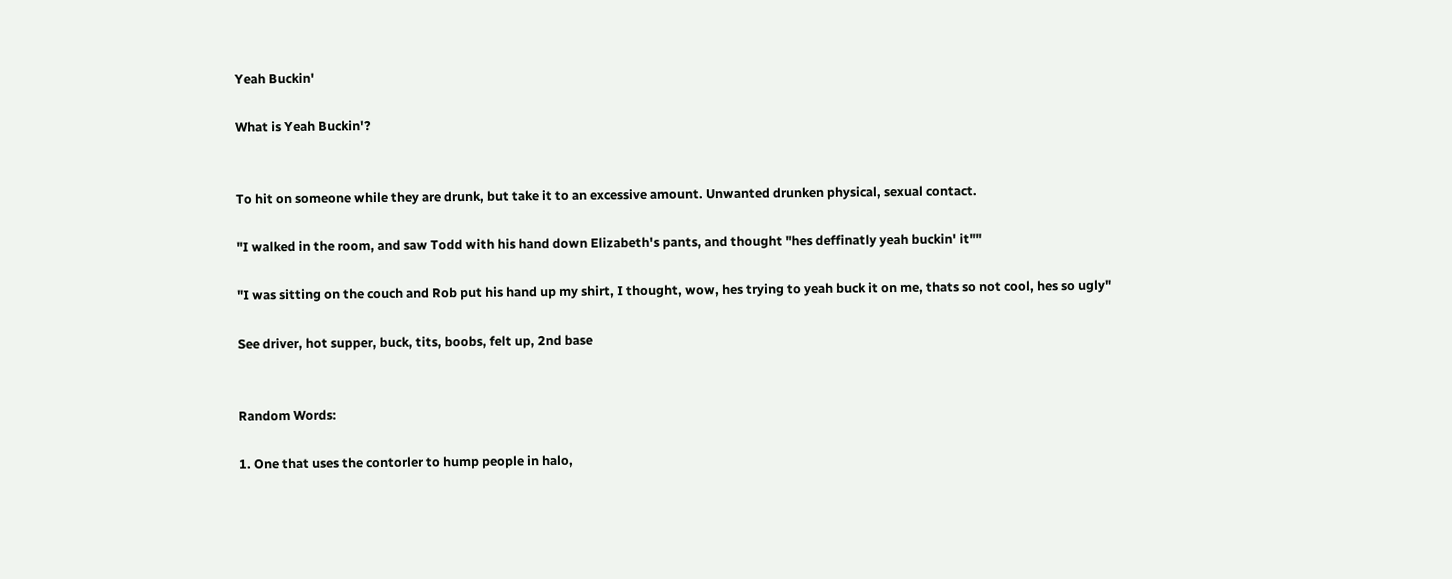Yeah Buckin'

What is Yeah Buckin'?


To hit on someone while they are drunk, but take it to an excessive amount. Unwanted drunken physical, sexual contact.

"I walked in the room, and saw Todd with his hand down Elizabeth's pants, and thought "hes deffinatly yeah buckin' it""

"I was sitting on the couch and Rob put his hand up my shirt, I thought, wow, hes trying to yeah buck it on me, thats so not cool, hes so ugly"

See driver, hot supper, buck, tits, boobs, felt up, 2nd base


Random Words:

1. One that uses the contorler to hump people in halo,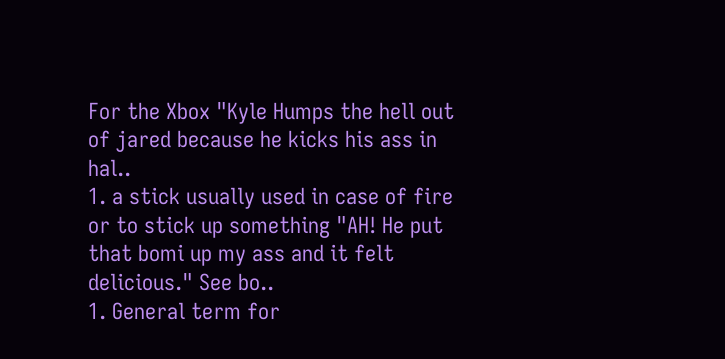For the Xbox "Kyle Humps the hell out of jared because he kicks his ass in hal..
1. a stick usually used in case of fire or to stick up something "AH! He put that bomi up my ass and it felt delicious." See bo..
1. General term for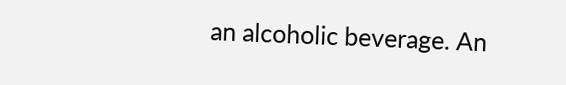an alcoholic beverage. An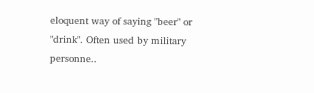eloquent way of saying "beer" or "drink". Often used by military personne..